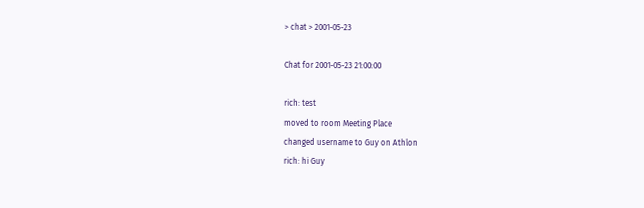> chat > 2001-05-23

Chat for 2001-05-23 21:00:00

rich: test
moved to room Meeting Place
changed username to Guy on Athlon
rich: hi Guy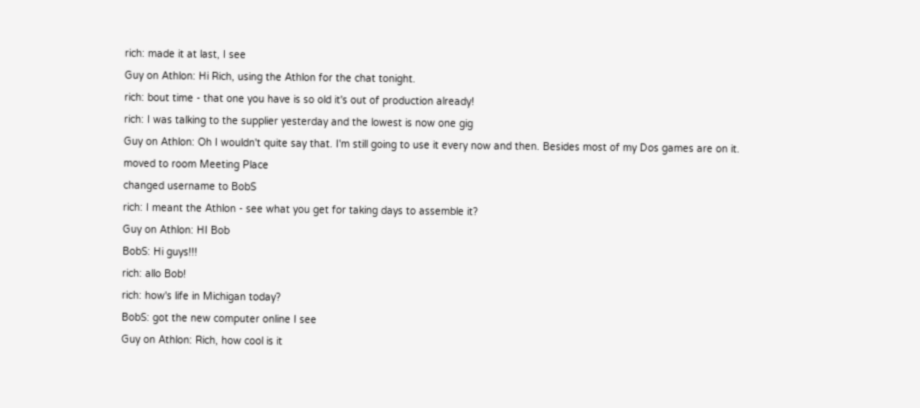rich: made it at last, I see
Guy on Athlon: Hi Rich, using the Athlon for the chat tonight.
rich: bout time - that one you have is so old it's out of production already!
rich: I was talking to the supplier yesterday and the lowest is now one gig
Guy on Athlon: Oh I wouldn't quite say that. I'm still going to use it every now and then. Besides most of my Dos games are on it.
moved to room Meeting Place
changed username to BobS
rich: I meant the Athlon - see what you get for taking days to assemble it?
Guy on Athlon: HI Bob
BobS: Hi guys!!!
rich: allo Bob!
rich: how's life in Michigan today?
BobS: got the new computer online I see
Guy on Athlon: Rich, how cool is it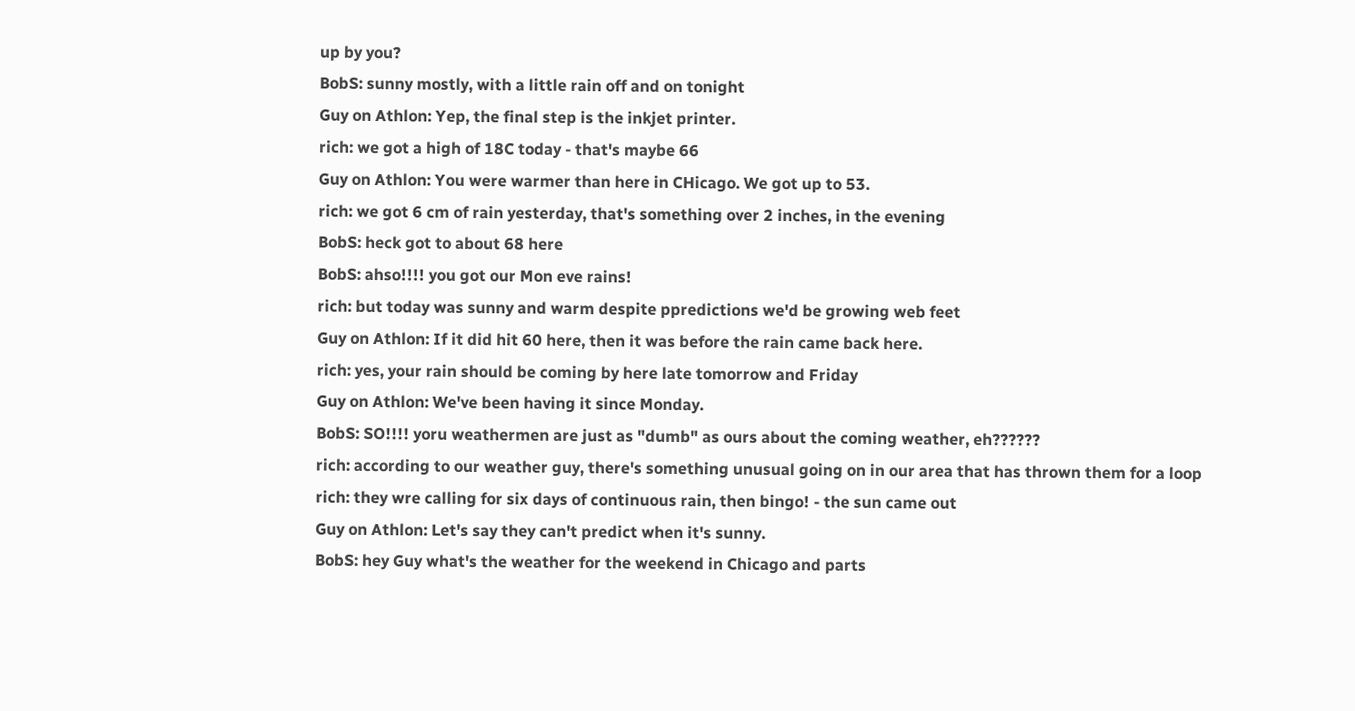up by you?
BobS: sunny mostly, with a little rain off and on tonight
Guy on Athlon: Yep, the final step is the inkjet printer.
rich: we got a high of 18C today - that's maybe 66
Guy on Athlon: You were warmer than here in CHicago. We got up to 53.
rich: we got 6 cm of rain yesterday, that's something over 2 inches, in the evening
BobS: heck got to about 68 here
BobS: ahso!!!! you got our Mon eve rains!
rich: but today was sunny and warm despite ppredictions we'd be growing web feet
Guy on Athlon: If it did hit 60 here, then it was before the rain came back here.
rich: yes, your rain should be coming by here late tomorrow and Friday
Guy on Athlon: We've been having it since Monday.
BobS: SO!!!! yoru weathermen are just as "dumb" as ours about the coming weather, eh??????
rich: according to our weather guy, there's something unusual going on in our area that has thrown them for a loop
rich: they wre calling for six days of continuous rain, then bingo! - the sun came out
Guy on Athlon: Let's say they can't predict when it's sunny.
BobS: hey Guy what's the weather for the weekend in Chicago and parts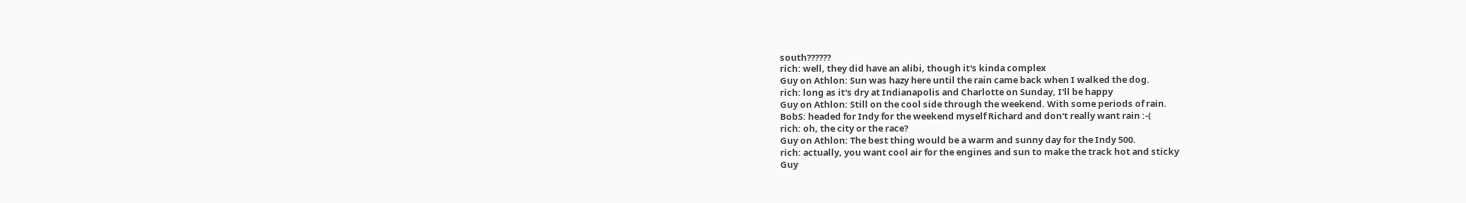south??????
rich: well, they did have an alibi, though it's kinda complex
Guy on Athlon: Sun was hazy here until the rain came back when I walked the dog.
rich: long as it's dry at Indianapolis and Charlotte on Sunday, I'll be happy
Guy on Athlon: Still on the cool side through the weekend. With some periods of rain.
BobS: headed for Indy for the weekend myself Richard and don't really want rain :-(
rich: oh, the city or the race?
Guy on Athlon: The best thing would be a warm and sunny day for the Indy 500.
rich: actually, you want cool air for the engines and sun to make the track hot and sticky
Guy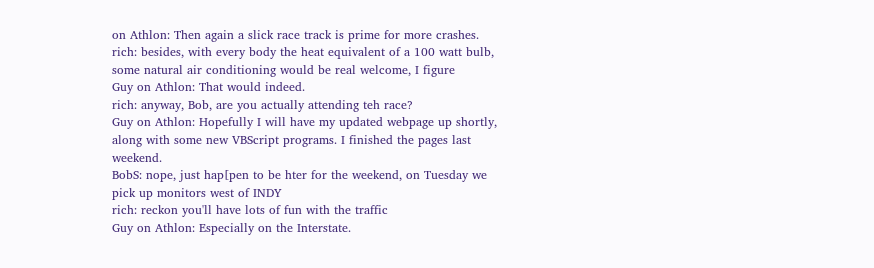on Athlon: Then again a slick race track is prime for more crashes.
rich: besides, with every body the heat equivalent of a 100 watt bulb, some natural air conditioning would be real welcome, I figure
Guy on Athlon: That would indeed.
rich: anyway, Bob, are you actually attending teh race?
Guy on Athlon: Hopefully I will have my updated webpage up shortly, along with some new VBScript programs. I finished the pages last weekend.
BobS: nope, just hap[pen to be hter for the weekend, on Tuesday we pick up monitors west of INDY
rich: reckon you'll have lots of fun with the traffic
Guy on Athlon: Especially on the Interstate.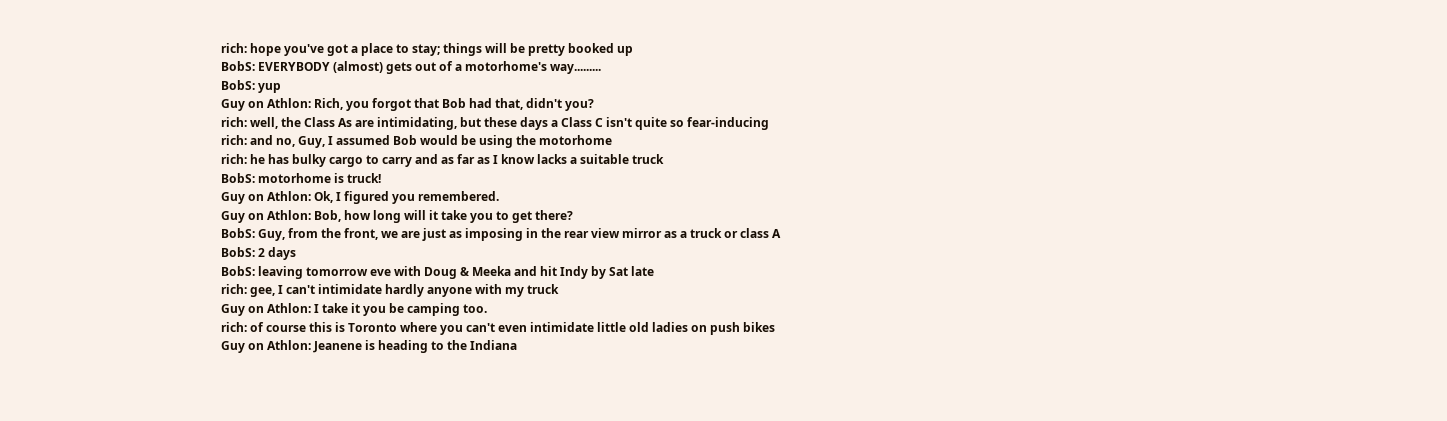rich: hope you've got a place to stay; things will be pretty booked up
BobS: EVERYBODY (almost) gets out of a motorhome's way.........
BobS: yup
Guy on Athlon: Rich, you forgot that Bob had that, didn't you?
rich: well, the Class As are intimidating, but these days a Class C isn't quite so fear-inducing
rich: and no, Guy, I assumed Bob would be using the motorhome
rich: he has bulky cargo to carry and as far as I know lacks a suitable truck
BobS: motorhome is truck!
Guy on Athlon: Ok, I figured you remembered.
Guy on Athlon: Bob, how long will it take you to get there?
BobS: Guy, from the front, we are just as imposing in the rear view mirror as a truck or class A
BobS: 2 days
BobS: leaving tomorrow eve with Doug & Meeka and hit Indy by Sat late
rich: gee, I can't intimidate hardly anyone with my truck
Guy on Athlon: I take it you be camping too.
rich: of course this is Toronto where you can't even intimidate little old ladies on push bikes
Guy on Athlon: Jeanene is heading to the Indiana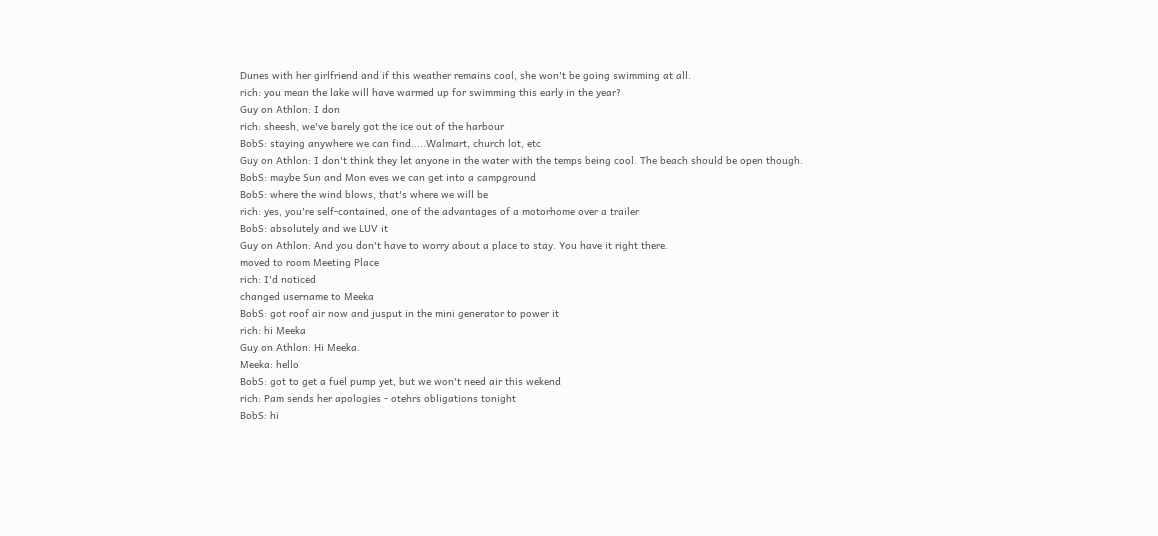Dunes with her girlfriend and if this weather remains cool, she won't be going swimming at all.
rich: you mean the lake will have warmed up for swimming this early in the year?
Guy on Athlon: I don
rich: sheesh, we've barely got the ice out of the harbour
BobS: staying anywhere we can find.....Walmart, church lot, etc
Guy on Athlon: I don't think they let anyone in the water with the temps being cool. The beach should be open though.
BobS: maybe Sun and Mon eves we can get into a campground
BobS: where the wind blows, that's where we will be
rich: yes, you're self-contained, one of the advantages of a motorhome over a trailer
BobS: absolutely and we LUV it
Guy on Athlon: And you don't have to worry about a place to stay. You have it right there.
moved to room Meeting Place
rich: I'd noticed
changed username to Meeka
BobS: got roof air now and jusput in the mini generator to power it
rich: hi Meeka
Guy on Athlon: Hi Meeka.
Meeka: hello
BobS: got to get a fuel pump yet, but we won't need air this wekend
rich: Pam sends her apologies - otehrs obligations tonight
BobS: hi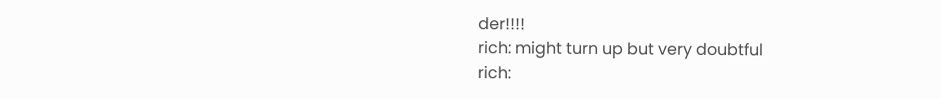der!!!!
rich: might turn up but very doubtful
rich: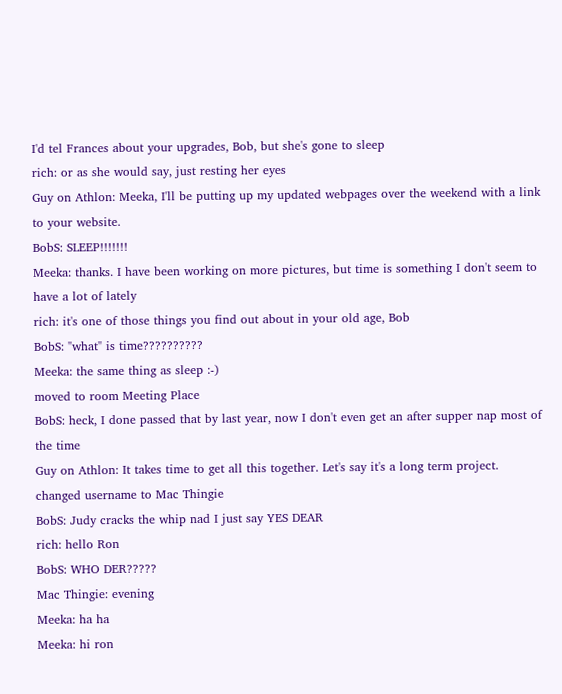I'd tel Frances about your upgrades, Bob, but she's gone to sleep
rich: or as she would say, just resting her eyes
Guy on Athlon: Meeka, I'll be putting up my updated webpages over the weekend with a link to your website.
BobS: SLEEP!!!!!!!
Meeka: thanks. I have been working on more pictures, but time is something I don't seem to have a lot of lately
rich: it's one of those things you find out about in your old age, Bob
BobS: "what" is time??????????
Meeka: the same thing as sleep :-)
moved to room Meeting Place
BobS: heck, I done passed that by last year, now I don't even get an after supper nap most of the time
Guy on Athlon: It takes time to get all this together. Let's say it's a long term project.
changed username to Mac Thingie
BobS: Judy cracks the whip nad I just say YES DEAR
rich: hello Ron
BobS: WHO DER?????
Mac Thingie: evening
Meeka: ha ha
Meeka: hi ron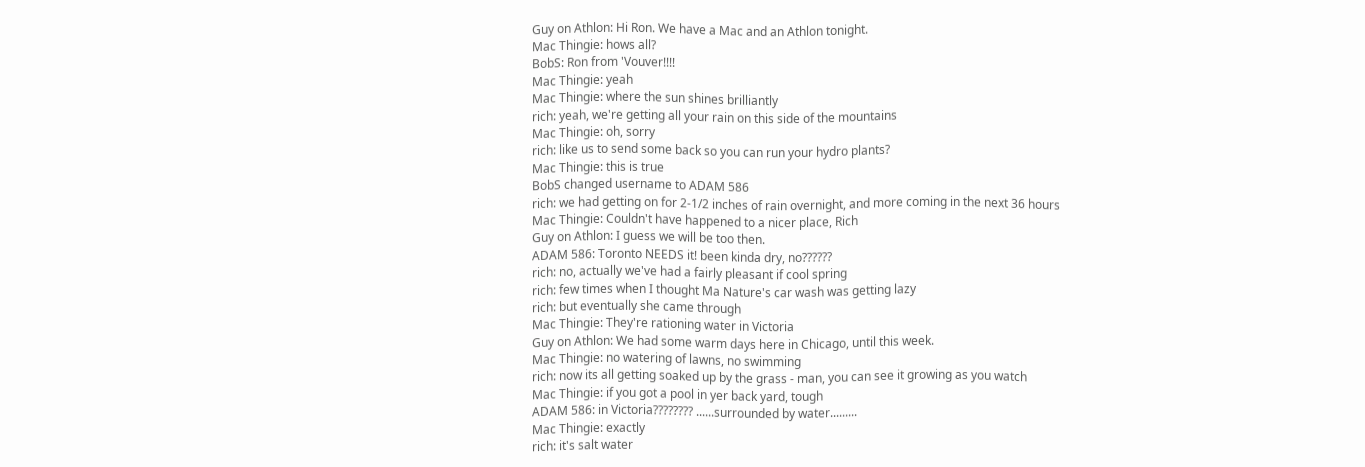Guy on Athlon: Hi Ron. We have a Mac and an Athlon tonight.
Mac Thingie: hows all?
BobS: Ron from 'Vouver!!!!
Mac Thingie: yeah
Mac Thingie: where the sun shines brilliantly
rich: yeah, we're getting all your rain on this side of the mountains
Mac Thingie: oh, sorry
rich: like us to send some back so you can run your hydro plants?
Mac Thingie: this is true
BobS changed username to ADAM 586
rich: we had getting on for 2-1/2 inches of rain overnight, and more coming in the next 36 hours
Mac Thingie: Couldn't have happened to a nicer place, Rich
Guy on Athlon: I guess we will be too then.
ADAM 586: Toronto NEEDS it! been kinda dry, no??????
rich: no, actually we've had a fairly pleasant if cool spring
rich: few times when I thought Ma Nature's car wash was getting lazy
rich: but eventually she came through
Mac Thingie: They're rationing water in Victoria
Guy on Athlon: We had some warm days here in Chicago, until this week.
Mac Thingie: no watering of lawns, no swimming
rich: now its all getting soaked up by the grass - man, you can see it growing as you watch
Mac Thingie: if you got a pool in yer back yard, tough
ADAM 586: in Victoria???????? ......surrounded by water.........
Mac Thingie: exactly
rich: it's salt water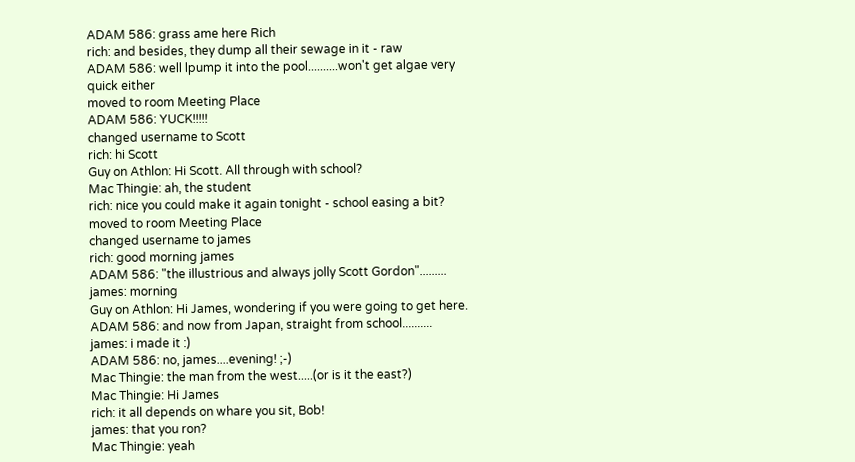ADAM 586: grass ame here Rich
rich: and besides, they dump all their sewage in it - raw
ADAM 586: well lpump it into the pool..........won't get algae very quick either
moved to room Meeting Place
ADAM 586: YUCK!!!!!
changed username to Scott
rich: hi Scott
Guy on Athlon: Hi Scott. All through with school?
Mac Thingie: ah, the student
rich: nice you could make it again tonight - school easing a bit?
moved to room Meeting Place
changed username to james
rich: good morning james
ADAM 586: "the illustrious and always jolly Scott Gordon".........
james: morning
Guy on Athlon: Hi James, wondering if you were going to get here.
ADAM 586: and now from Japan, straight from school..........
james: i made it :)
ADAM 586: no, james....evening! ;-)
Mac Thingie: the man from the west.....(or is it the east?)
Mac Thingie: Hi James
rich: it all depends on whare you sit, Bob!
james: that you ron?
Mac Thingie: yeah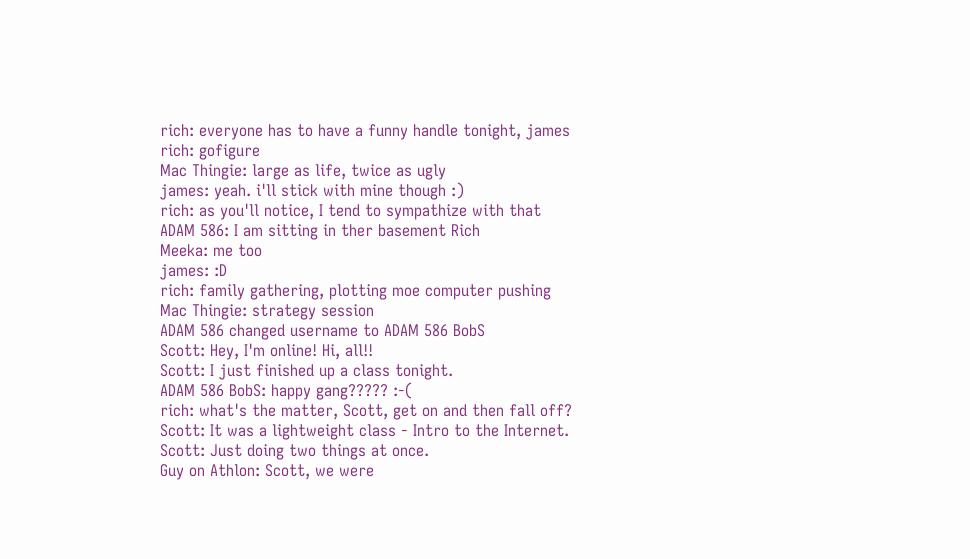rich: everyone has to have a funny handle tonight, james
rich: gofigure
Mac Thingie: large as life, twice as ugly
james: yeah. i'll stick with mine though :)
rich: as you'll notice, I tend to sympathize with that
ADAM 586: I am sitting in ther basement Rich
Meeka: me too
james: :D
rich: family gathering, plotting moe computer pushing
Mac Thingie: strategy session
ADAM 586 changed username to ADAM 586 BobS
Scott: Hey, I'm online! Hi, all!!
Scott: I just finished up a class tonight.
ADAM 586 BobS: happy gang????? :-(
rich: what's the matter, Scott, get on and then fall off?
Scott: It was a lightweight class - Intro to the Internet.
Scott: Just doing two things at once.
Guy on Athlon: Scott, we were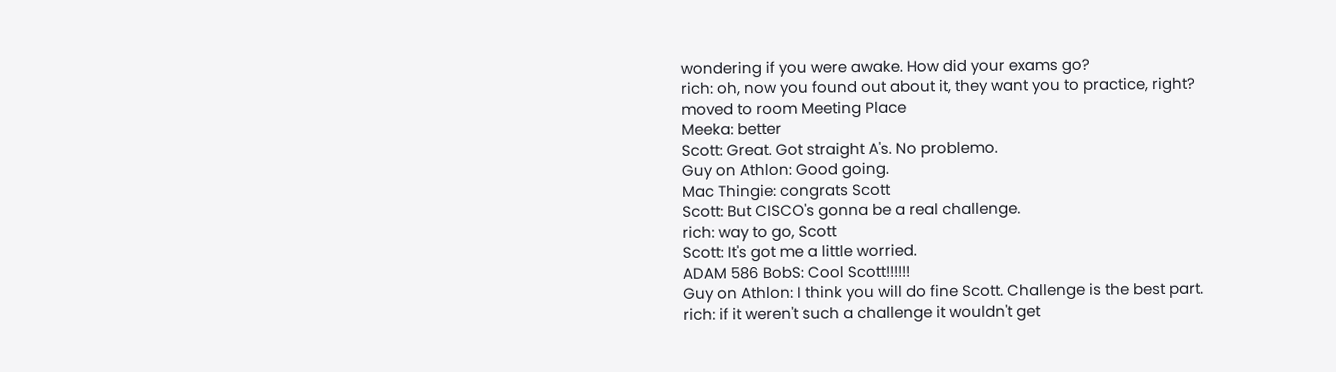wondering if you were awake. How did your exams go?
rich: oh, now you found out about it, they want you to practice, right?
moved to room Meeting Place
Meeka: better
Scott: Great. Got straight A's. No problemo.
Guy on Athlon: Good going.
Mac Thingie: congrats Scott
Scott: But CISCO's gonna be a real challenge.
rich: way to go, Scott
Scott: It's got me a little worried.
ADAM 586 BobS: Cool Scott!!!!!!
Guy on Athlon: I think you will do fine Scott. Challenge is the best part.
rich: if it weren't such a challenge it wouldn't get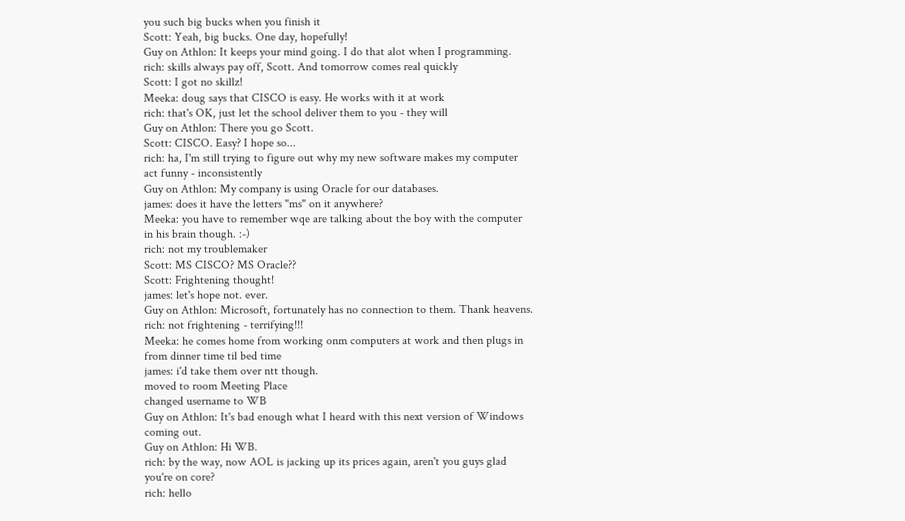you such big bucks when you finish it
Scott: Yeah, big bucks. One day, hopefully!
Guy on Athlon: It keeps your mind going. I do that alot when I programming.
rich: skills always pay off, Scott. And tomorrow comes real quickly
Scott: I got no skillz!
Meeka: doug says that CISCO is easy. He works with it at work
rich: that's OK, just let the school deliver them to you - they will
Guy on Athlon: There you go Scott.
Scott: CISCO. Easy? I hope so...
rich: ha, I'm still trying to figure out why my new software makes my computer act funny - inconsistently
Guy on Athlon: My company is using Oracle for our databases.
james: does it have the letters "ms" on it anywhere?
Meeka: you have to remember wqe are talking about the boy with the computer in his brain though. :-)
rich: not my troublemaker
Scott: MS CISCO? MS Oracle??
Scott: Frightening thought!
james: let's hope not. ever.
Guy on Athlon: Microsoft, fortunately has no connection to them. Thank heavens.
rich: not frightening - terrifying!!!
Meeka: he comes home from working onm computers at work and then plugs in from dinner time til bed time
james: i'd take them over ntt though.
moved to room Meeting Place
changed username to WB
Guy on Athlon: It's bad enough what I heard with this next version of Windows coming out.
Guy on Athlon: Hi WB.
rich: by the way, now AOL is jacking up its prices again, aren't you guys glad you're on core?
rich: hello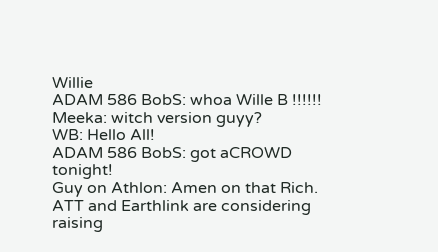Willie
ADAM 586 BobS: whoa Wille B !!!!!!
Meeka: witch version guyy?
WB: Hello All!
ADAM 586 BobS: got aCROWD tonight!
Guy on Athlon: Amen on that Rich. ATT and Earthlink are considering raising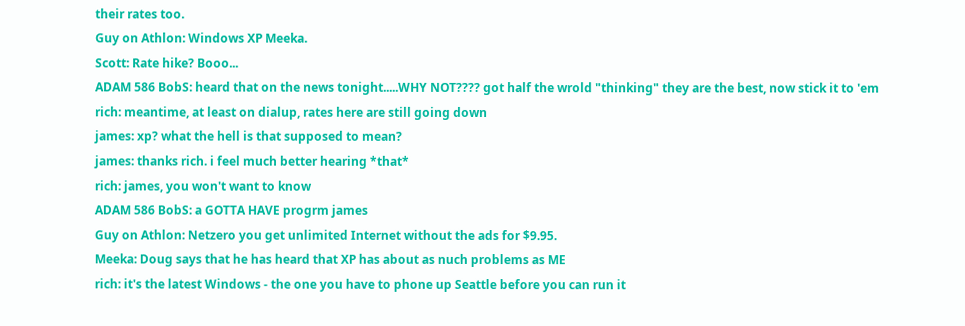their rates too.
Guy on Athlon: Windows XP Meeka.
Scott: Rate hike? Booo...
ADAM 586 BobS: heard that on the news tonight.....WHY NOT???? got half the wrold "thinking" they are the best, now stick it to 'em
rich: meantime, at least on dialup, rates here are still going down
james: xp? what the hell is that supposed to mean?
james: thanks rich. i feel much better hearing *that*
rich: james, you won't want to know
ADAM 586 BobS: a GOTTA HAVE progrm james
Guy on Athlon: Netzero you get unlimited Internet without the ads for $9.95.
Meeka: Doug says that he has heard that XP has about as nuch problems as ME
rich: it's the latest Windows - the one you have to phone up Seattle before you can run it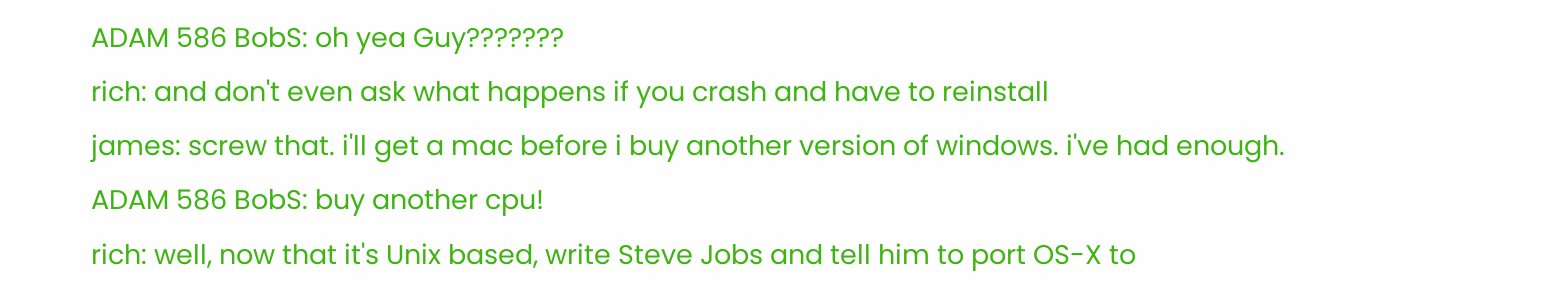ADAM 586 BobS: oh yea Guy???????
rich: and don't even ask what happens if you crash and have to reinstall
james: screw that. i'll get a mac before i buy another version of windows. i've had enough.
ADAM 586 BobS: buy another cpu!
rich: well, now that it's Unix based, write Steve Jobs and tell him to port OS-X to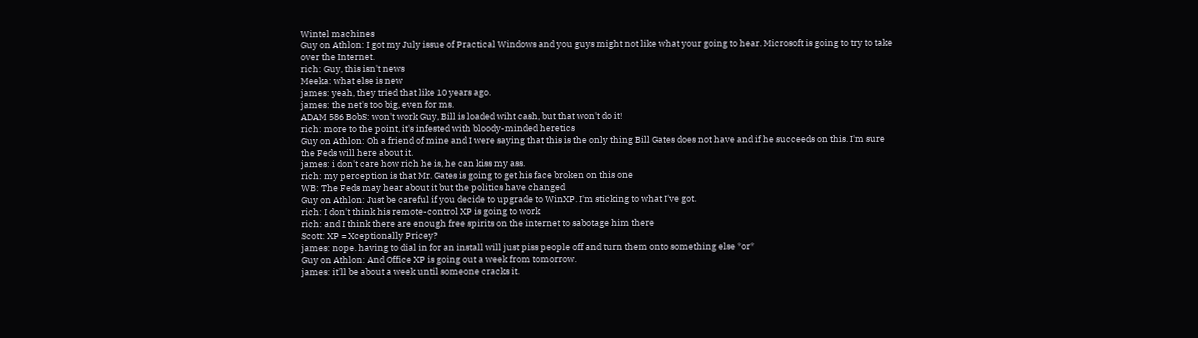Wintel machines
Guy on Athlon: I got my July issue of Practical Windows and you guys might not like what your going to hear. Microsoft is going to try to take over the Internet.
rich: Guy, this isn't news
Meeka: what else is new
james: yeah, they tried that like 10 years ago.
james: the net's too big, even for ms.
ADAM 586 BobS: won't work Guy, Bill is loaded wiht cash, but that won't do it!
rich: more to the point, it's infested with bloody-minded heretics
Guy on Athlon: Oh a friend of mine and I were saying that this is the only thing Bill Gates does not have and if he succeeds on this. I'm sure the Feds will here about it.
james: i don't care how rich he is, he can kiss my ass.
rich: my perception is that Mr. Gates is going to get his face broken on this one
WB: The Feds may hear about it but the politics have changed
Guy on Athlon: Just be careful if you decide to upgrade to WinXP. I'm sticking to what I've got.
rich: I don't think his remote-control XP is going to work
rich: and I think there are enough free spirits on the internet to sabotage him there
Scott: XP = Xceptionally Pricey?
james: nope. having to dial in for an install will just piss people off and turn them onto something else *or*
Guy on Athlon: And Office XP is going out a week from tomorrow.
james: it'll be about a week until someone cracks it.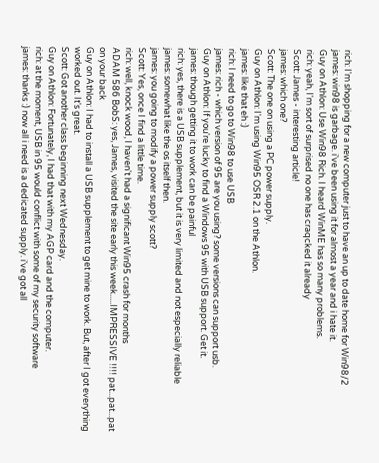rich: I'm shopping for a new computer just to have an up to date home for Win98/2
james: win98 is garbage. i've been using it for almost a year and i hate it.
Guy on Athlon: Use Win98 Rich. I heard WinME has so many problems.
rich: yeah, I'm sort of surprised no one has craqcked it already
Scott: James - interesting article!
james: which one?
Scott: The one on using a PC power supply.
Guy on Athlon: I'm using Win95 OSR 2.1 on the Athlon.
james: like that eh :)
rich: I need to go to Win98 to use USB
james: rich - which version of 95 are you using? some versions can support usb.
Guy on Athlon: If you're lucky to find a Windows 95 with USB support. Get it.
james: though getting it to work can be painful
rich: yes, there is a USB supplement, but it is very limited and not especially reliable
james: somewhat like the os itself then.
james: you going to modify a power supply scott?
Scott: Yes, once I find a little time.
rich: well, knock wood, I haven't had a significant Win95 crash for months
ADAM 586 BobS: yes, James, visited the site early this week.....IMPRESSIVE !!!! pat...pat...pat on your back
Guy on Athlon: I had to install a USB supplement to get mine to work. But, after I got everything worked out. It's great.
Scott: Got another class beginning next Wednesday.
Guy on Athlon: Fortunately, I had that with my AGP card and the computer.
rich: at the moment, USB in 95 would conflict with some of my security software
james: thanks :) now all i need is a dedicated supply. i've got all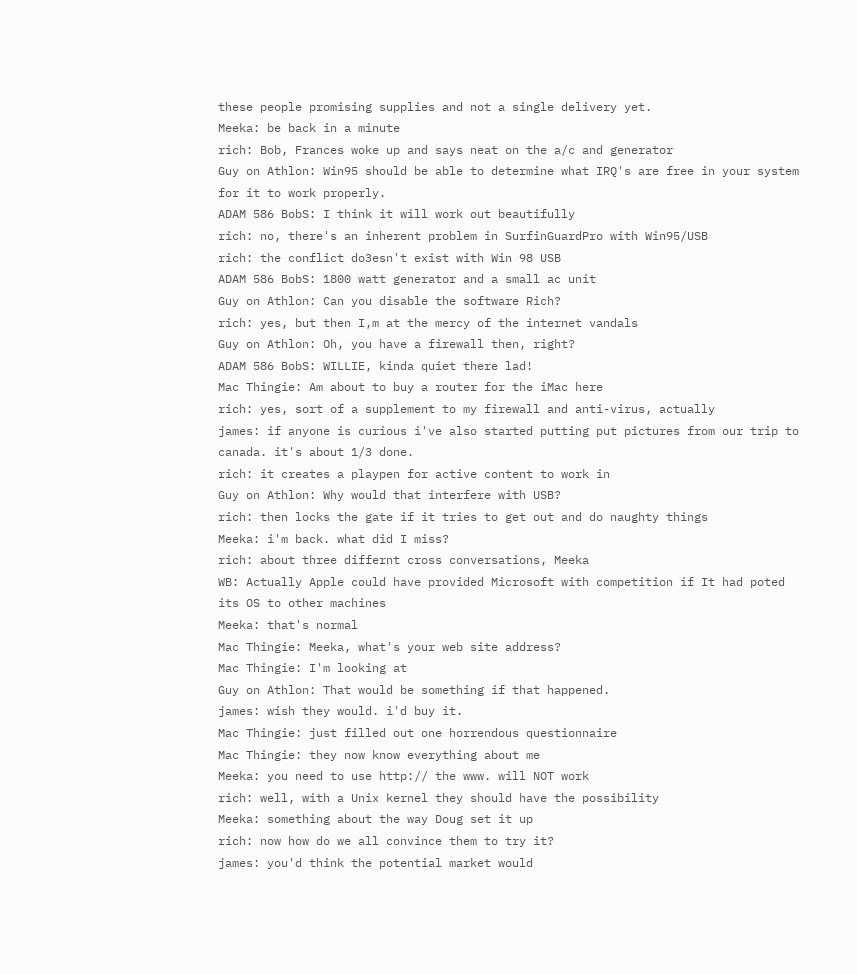these people promising supplies and not a single delivery yet.
Meeka: be back in a minute
rich: Bob, Frances woke up and says neat on the a/c and generator
Guy on Athlon: Win95 should be able to determine what IRQ's are free in your system for it to work properly.
ADAM 586 BobS: I think it will work out beautifully
rich: no, there's an inherent problem in SurfinGuardPro with Win95/USB
rich: the conflict do3esn't exist with Win 98 USB
ADAM 586 BobS: 1800 watt generator and a small ac unit
Guy on Athlon: Can you disable the software Rich?
rich: yes, but then I,m at the mercy of the internet vandals
Guy on Athlon: Oh, you have a firewall then, right?
ADAM 586 BobS: WILLIE, kinda quiet there lad!
Mac Thingie: Am about to buy a router for the iMac here
rich: yes, sort of a supplement to my firewall and anti-virus, actually
james: if anyone is curious i've also started putting put pictures from our trip to canada. it's about 1/3 done.
rich: it creates a playpen for active content to work in
Guy on Athlon: Why would that interfere with USB?
rich: then locks the gate if it tries to get out and do naughty things
Meeka: i'm back. what did I miss?
rich: about three differnt cross conversations, Meeka
WB: Actually Apple could have provided Microsoft with competition if It had poted its OS to other machines
Meeka: that's normal
Mac Thingie: Meeka, what's your web site address?
Mac Thingie: I'm looking at
Guy on Athlon: That would be something if that happened.
james: wish they would. i'd buy it.
Mac Thingie: just filled out one horrendous questionnaire
Mac Thingie: they now know everything about me
Meeka: you need to use http:// the www. will NOT work
rich: well, with a Unix kernel they should have the possibility
Meeka: something about the way Doug set it up
rich: now how do we all convince them to try it?
james: you'd think the potential market would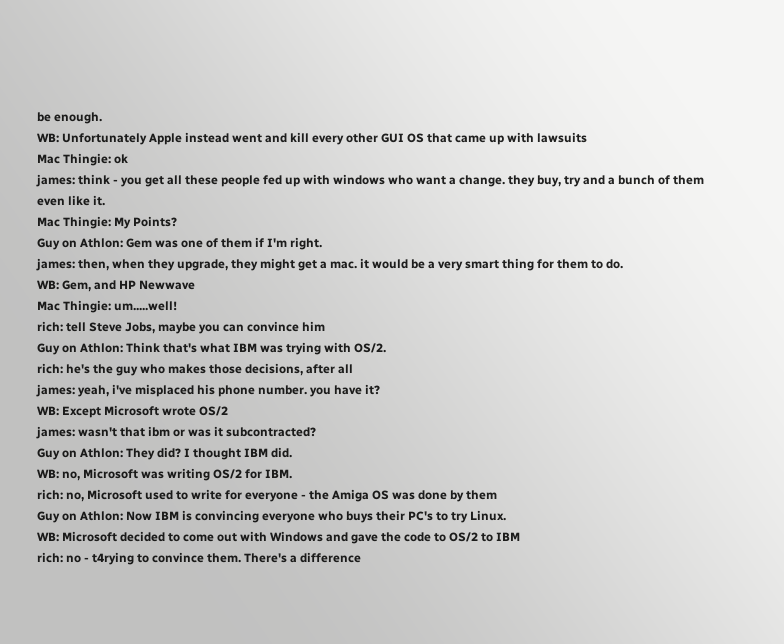be enough.
WB: Unfortunately Apple instead went and kill every other GUI OS that came up with lawsuits
Mac Thingie: ok
james: think - you get all these people fed up with windows who want a change. they buy, try and a bunch of them even like it.
Mac Thingie: My Points?
Guy on Athlon: Gem was one of them if I'm right.
james: then, when they upgrade, they might get a mac. it would be a very smart thing for them to do.
WB: Gem, and HP Newwave
Mac Thingie: um.....well!
rich: tell Steve Jobs, maybe you can convince him
Guy on Athlon: Think that's what IBM was trying with OS/2.
rich: he's the guy who makes those decisions, after all
james: yeah, i've misplaced his phone number. you have it?
WB: Except Microsoft wrote OS/2
james: wasn't that ibm or was it subcontracted?
Guy on Athlon: They did? I thought IBM did.
WB: no, Microsoft was writing OS/2 for IBM.
rich: no, Microsoft used to write for everyone - the Amiga OS was done by them
Guy on Athlon: Now IBM is convincing everyone who buys their PC's to try Linux.
WB: Microsoft decided to come out with Windows and gave the code to OS/2 to IBM
rich: no - t4rying to convince them. There's a difference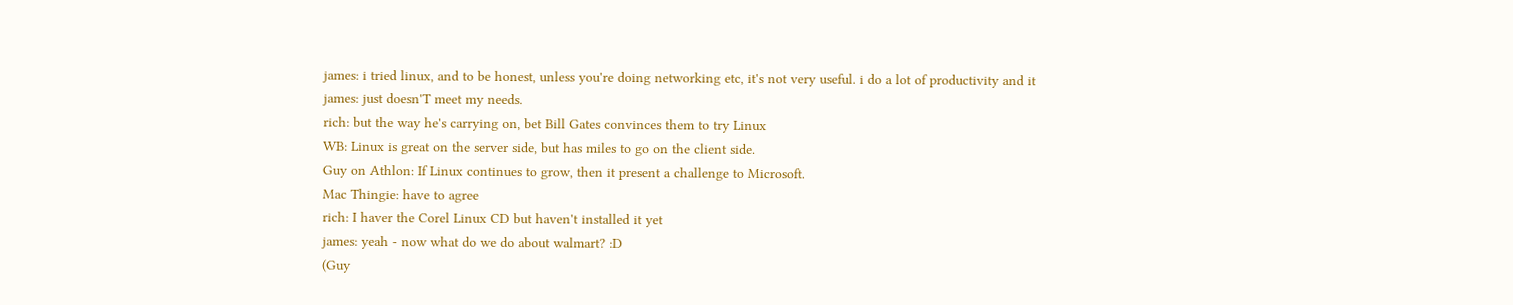james: i tried linux, and to be honest, unless you're doing networking etc, it's not very useful. i do a lot of productivity and it
james: just doesn'T meet my needs.
rich: but the way he's carrying on, bet Bill Gates convinces them to try Linux
WB: Linux is great on the server side, but has miles to go on the client side.
Guy on Athlon: If Linux continues to grow, then it present a challenge to Microsoft.
Mac Thingie: have to agree
rich: I haver the Corel Linux CD but haven't installed it yet
james: yeah - now what do we do about walmart? :D
(Guy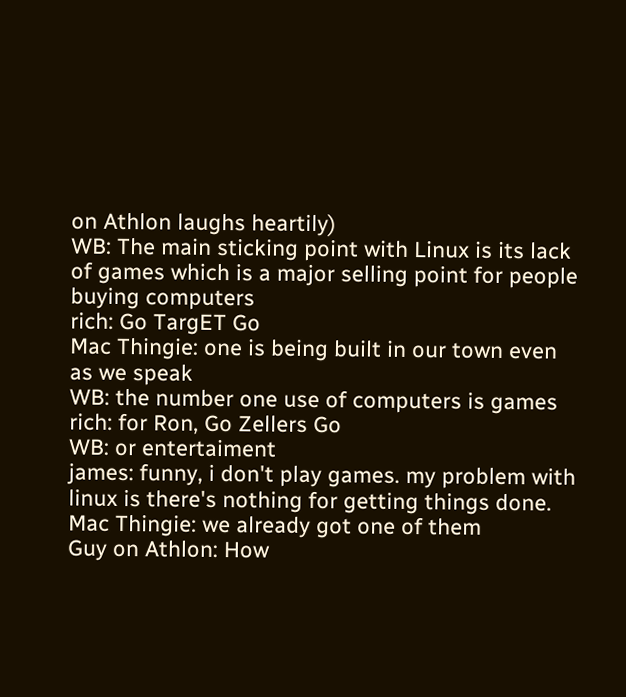on Athlon laughs heartily)
WB: The main sticking point with Linux is its lack of games which is a major selling point for people buying computers
rich: Go TargET Go
Mac Thingie: one is being built in our town even as we speak
WB: the number one use of computers is games
rich: for Ron, Go Zellers Go
WB: or entertaiment
james: funny, i don't play games. my problem with linux is there's nothing for getting things done.
Mac Thingie: we already got one of them
Guy on Athlon: How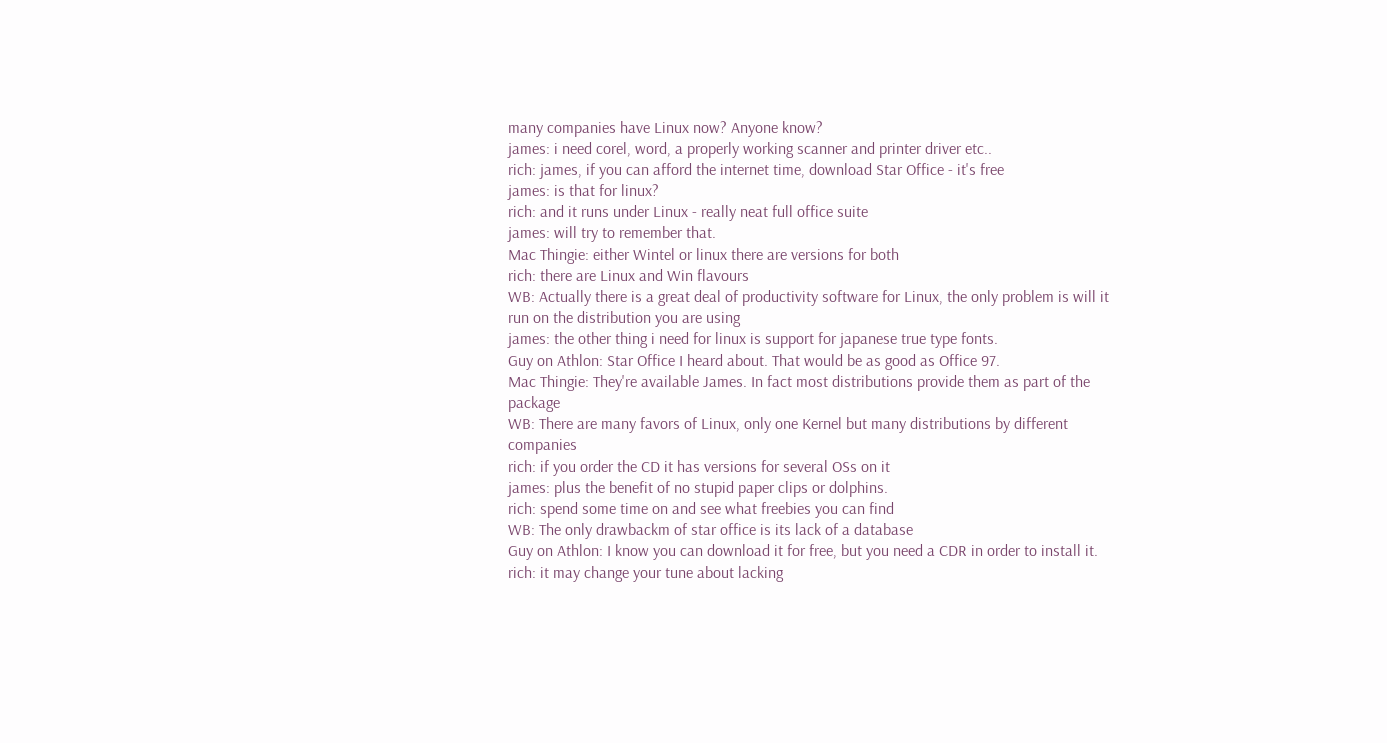many companies have Linux now? Anyone know?
james: i need corel, word, a properly working scanner and printer driver etc..
rich: james, if you can afford the internet time, download Star Office - it's free
james: is that for linux?
rich: and it runs under Linux - really neat full office suite
james: will try to remember that.
Mac Thingie: either Wintel or linux there are versions for both
rich: there are Linux and Win flavours
WB: Actually there is a great deal of productivity software for Linux, the only problem is will it run on the distribution you are using
james: the other thing i need for linux is support for japanese true type fonts.
Guy on Athlon: Star Office I heard about. That would be as good as Office 97.
Mac Thingie: They're available James. In fact most distributions provide them as part of the package
WB: There are many favors of Linux, only one Kernel but many distributions by different companies
rich: if you order the CD it has versions for several OSs on it
james: plus the benefit of no stupid paper clips or dolphins.
rich: spend some time on and see what freebies you can find
WB: The only drawbackm of star office is its lack of a database
Guy on Athlon: I know you can download it for free, but you need a CDR in order to install it.
rich: it may change your tune about lacking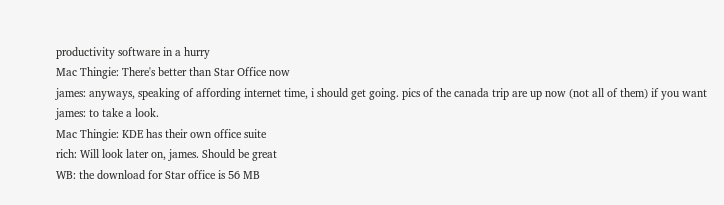productivity software in a hurry
Mac Thingie: There's better than Star Office now
james: anyways, speaking of affording internet time, i should get going. pics of the canada trip are up now (not all of them) if you want
james: to take a look.
Mac Thingie: KDE has their own office suite
rich: Will look later on, james. Should be great
WB: the download for Star office is 56 MB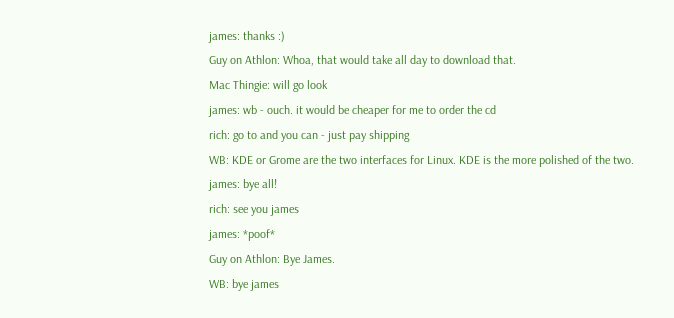james: thanks :)
Guy on Athlon: Whoa, that would take all day to download that.
Mac Thingie: will go look
james: wb - ouch. it would be cheaper for me to order the cd
rich: go to and you can - just pay shipping
WB: KDE or Grome are the two interfaces for Linux. KDE is the more polished of the two.
james: bye all!
rich: see you james
james: *poof*
Guy on Athlon: Bye James.
WB: bye james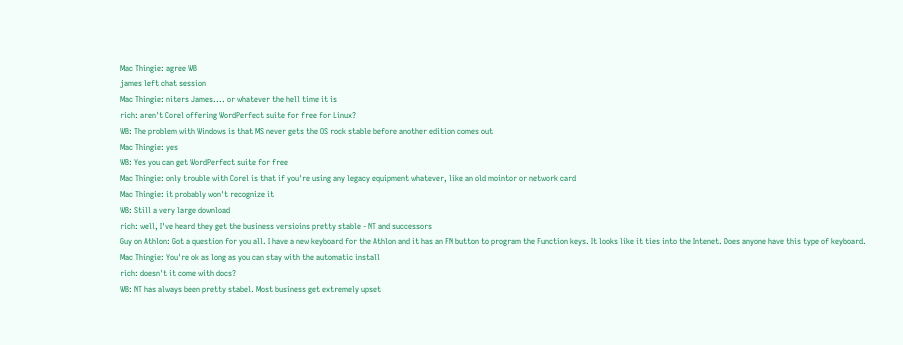Mac Thingie: agree WB
james left chat session
Mac Thingie: niters James.... or whatever the hell time it is
rich: aren't Corel offering WordPerfect suite for free for Linux?
WB: The problem with Windows is that MS never gets the OS rock stable before another edition comes out
Mac Thingie: yes
WB: Yes you can get WordPerfect suite for free
Mac Thingie: only trouble with Corel is that if you're using any legacy equipment whatever, like an old mointor or network card
Mac Thingie: it probably won't recognize it
WB: Still a very large download
rich: well, I've heard they get the business versioins pretty stable - NT and successors
Guy on Athlon: Got a question for you all. I have a new keyboard for the Athlon and it has an FN button to program the Function keys. It looks like it ties into the Intenet. Does anyone have this type of keyboard.
Mac Thingie: You're ok as long as you can stay with the automatic install
rich: doesn't it come with docs?
WB: NT has always been pretty stabel. Most business get extremely upset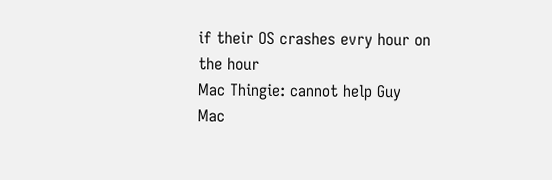if their OS crashes evry hour on the hour
Mac Thingie: cannot help Guy
Mac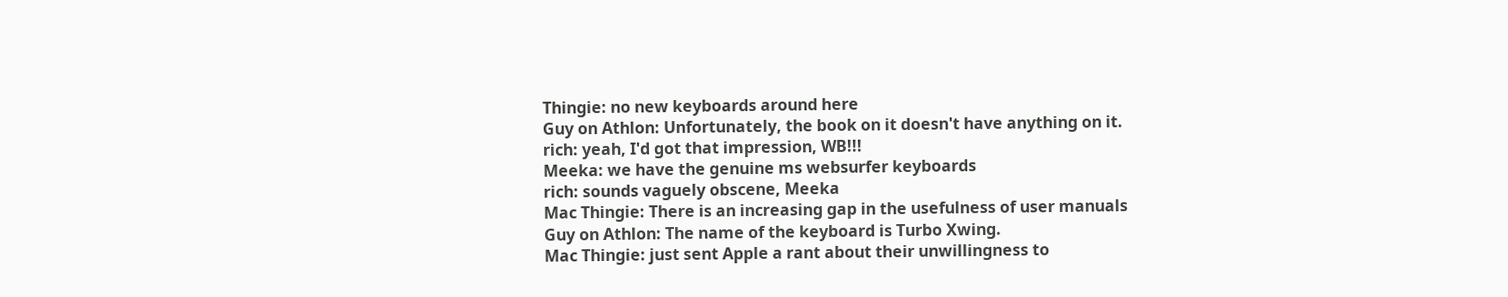Thingie: no new keyboards around here
Guy on Athlon: Unfortunately, the book on it doesn't have anything on it.
rich: yeah, I'd got that impression, WB!!!
Meeka: we have the genuine ms websurfer keyboards
rich: sounds vaguely obscene, Meeka
Mac Thingie: There is an increasing gap in the usefulness of user manuals
Guy on Athlon: The name of the keyboard is Turbo Xwing.
Mac Thingie: just sent Apple a rant about their unwillingness to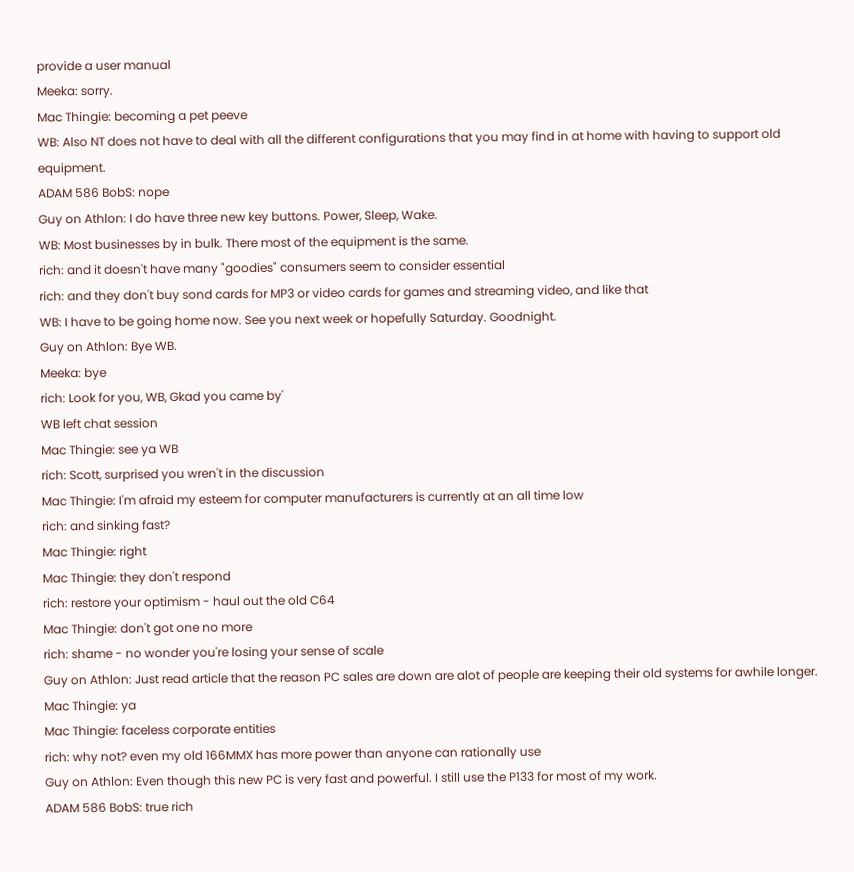provide a user manual
Meeka: sorry.
Mac Thingie: becoming a pet peeve
WB: Also NT does not have to deal with all the different configurations that you may find in at home with having to support old equipment.
ADAM 586 BobS: nope
Guy on Athlon: I do have three new key buttons. Power, Sleep, Wake.
WB: Most businesses by in bulk. There most of the equipment is the same.
rich: and it doesn't have many "goodies" consumers seem to consider essential
rich: and they don't buy sond cards for MP3 or video cards for games and streaming video, and like that
WB: I have to be going home now. See you next week or hopefully Saturday. Goodnight.
Guy on Athlon: Bye WB.
Meeka: bye
rich: Look for you, WB, Gkad you came by'
WB left chat session
Mac Thingie: see ya WB
rich: Scott, surprised you wren't in the discussion
Mac Thingie: I'm afraid my esteem for computer manufacturers is currently at an all time low
rich: and sinking fast?
Mac Thingie: right
Mac Thingie: they don't respond
rich: restore your optimism - haul out the old C64
Mac Thingie: don't got one no more
rich: shame - no wonder you're losing your sense of scale
Guy on Athlon: Just read article that the reason PC sales are down are alot of people are keeping their old systems for awhile longer.
Mac Thingie: ya
Mac Thingie: faceless corporate entities
rich: why not? even my old 166MMX has more power than anyone can rationally use
Guy on Athlon: Even though this new PC is very fast and powerful. I still use the P133 for most of my work.
ADAM 586 BobS: true rich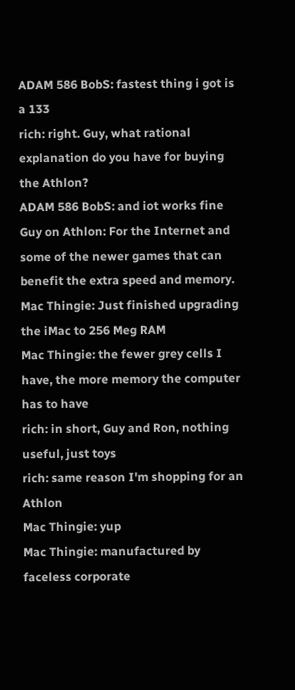ADAM 586 BobS: fastest thing i got is a 133
rich: right. Guy, what rational explanation do you have for buying the Athlon?
ADAM 586 BobS: and iot works fine
Guy on Athlon: For the Internet and some of the newer games that can benefit the extra speed and memory.
Mac Thingie: Just finished upgrading the iMac to 256 Meg RAM
Mac Thingie: the fewer grey cells I have, the more memory the computer has to have
rich: in short, Guy and Ron, nothing useful, just toys
rich: same reason I'm shopping for an Athlon
Mac Thingie: yup
Mac Thingie: manufactured by faceless corporate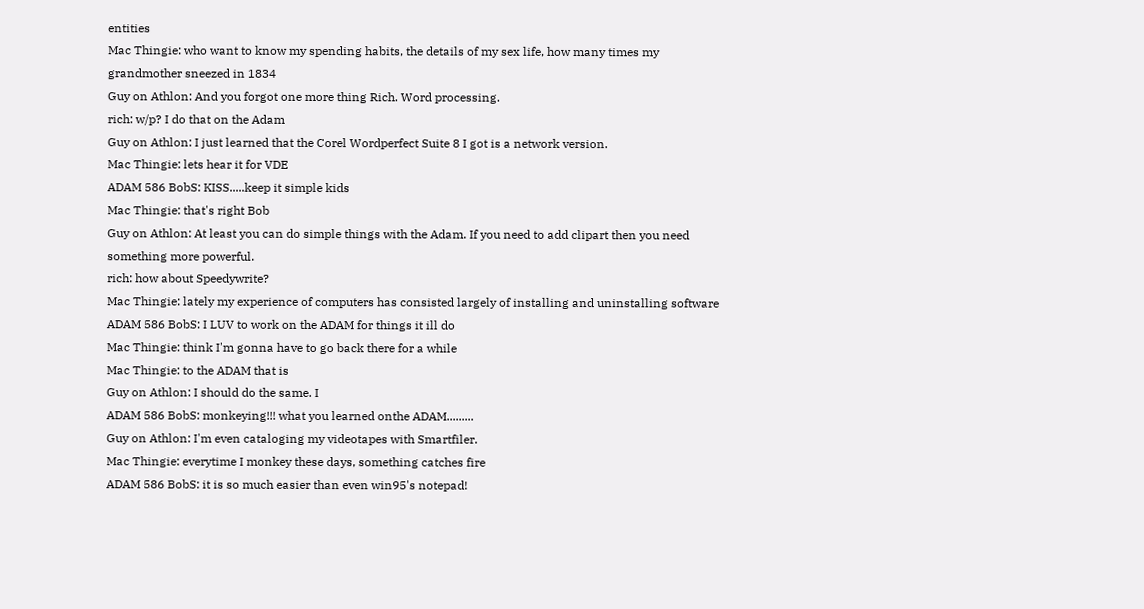entities
Mac Thingie: who want to know my spending habits, the details of my sex life, how many times my grandmother sneezed in 1834
Guy on Athlon: And you forgot one more thing Rich. Word processing.
rich: w/p? I do that on the Adam
Guy on Athlon: I just learned that the Corel Wordperfect Suite 8 I got is a network version.
Mac Thingie: lets hear it for VDE
ADAM 586 BobS: KISS.....keep it simple kids
Mac Thingie: that's right Bob
Guy on Athlon: At least you can do simple things with the Adam. If you need to add clipart then you need something more powerful.
rich: how about Speedywrite?
Mac Thingie: lately my experience of computers has consisted largely of installing and uninstalling software
ADAM 586 BobS: I LUV to work on the ADAM for things it ill do
Mac Thingie: think I'm gonna have to go back there for a while
Mac Thingie: to the ADAM that is
Guy on Athlon: I should do the same. I
ADAM 586 BobS: monkeying!!! what you learned onthe ADAM.........
Guy on Athlon: I'm even cataloging my videotapes with Smartfiler.
Mac Thingie: everytime I monkey these days, something catches fire
ADAM 586 BobS: it is so much easier than even win95's notepad!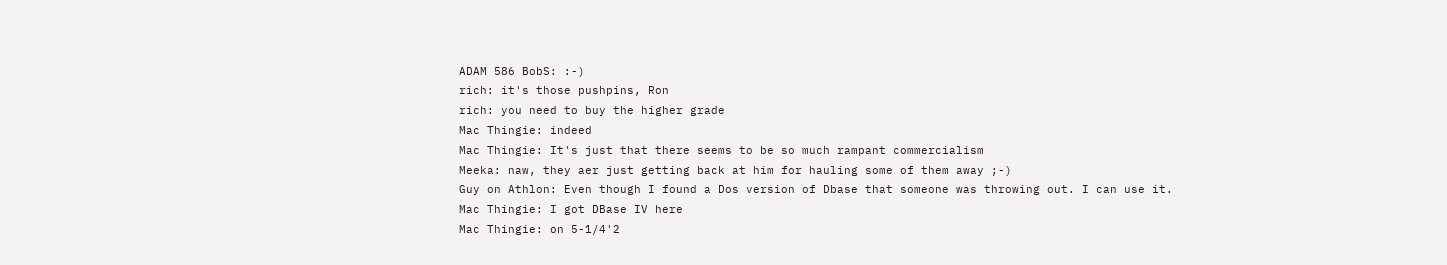ADAM 586 BobS: :-)
rich: it's those pushpins, Ron
rich: you need to buy the higher grade
Mac Thingie: indeed
Mac Thingie: It's just that there seems to be so much rampant commercialism
Meeka: naw, they aer just getting back at him for hauling some of them away ;-)
Guy on Athlon: Even though I found a Dos version of Dbase that someone was throwing out. I can use it.
Mac Thingie: I got DBase IV here
Mac Thingie: on 5-1/4'2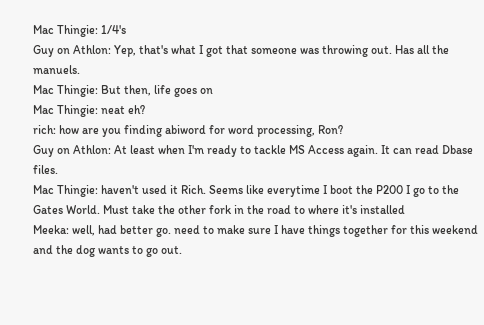Mac Thingie: 1/4's
Guy on Athlon: Yep, that's what I got that someone was throwing out. Has all the manuels.
Mac Thingie: But then, life goes on
Mac Thingie: neat eh?
rich: how are you finding abiword for word processing, Ron?
Guy on Athlon: At least when I'm ready to tackle MS Access again. It can read Dbase files.
Mac Thingie: haven't used it Rich. Seems like everytime I boot the P200 I go to the Gates World. Must take the other fork in the road to where it's installed
Meeka: well, had better go. need to make sure I have things together for this weekend and the dog wants to go out.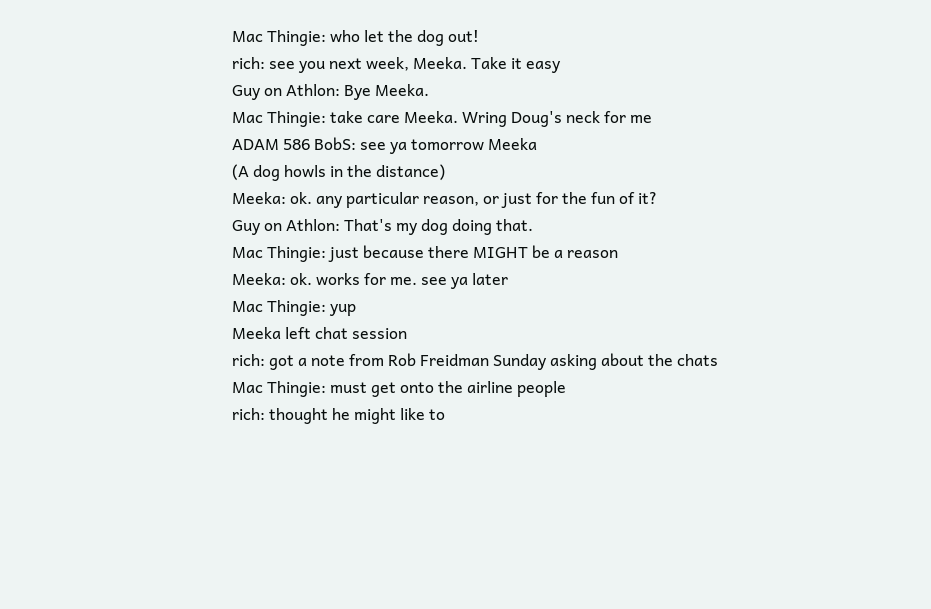Mac Thingie: who let the dog out!
rich: see you next week, Meeka. Take it easy
Guy on Athlon: Bye Meeka.
Mac Thingie: take care Meeka. Wring Doug's neck for me
ADAM 586 BobS: see ya tomorrow Meeka
(A dog howls in the distance)
Meeka: ok. any particular reason, or just for the fun of it?
Guy on Athlon: That's my dog doing that.
Mac Thingie: just because there MIGHT be a reason
Meeka: ok. works for me. see ya later
Mac Thingie: yup
Meeka left chat session
rich: got a note from Rob Freidman Sunday asking about the chats
Mac Thingie: must get onto the airline people
rich: thought he might like to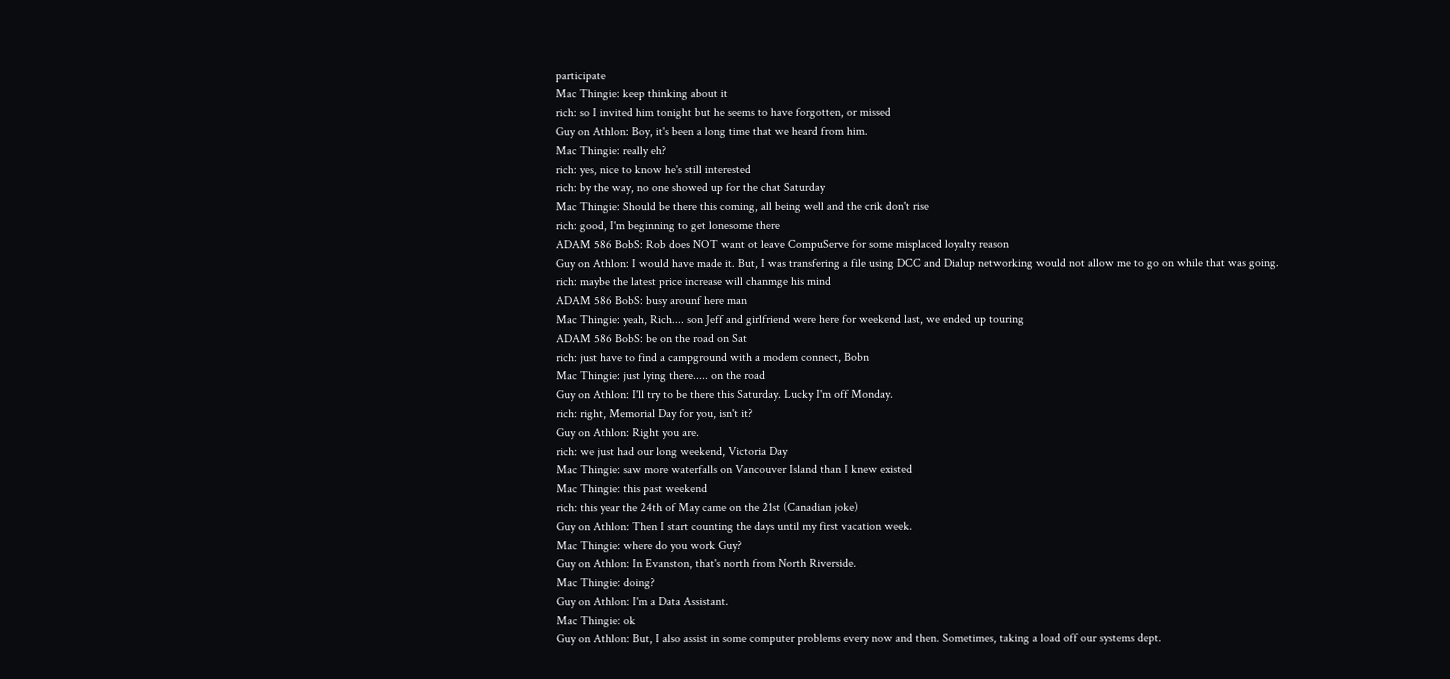participate
Mac Thingie: keep thinking about it
rich: so I invited him tonight but he seems to have forgotten, or missed
Guy on Athlon: Boy, it's been a long time that we heard from him.
Mac Thingie: really eh?
rich: yes, nice to know he's still interested
rich: by the way, no one showed up for the chat Saturday
Mac Thingie: Should be there this coming, all being well and the crik don't rise
rich: good, I'm beginning to get lonesome there
ADAM 586 BobS: Rob does NOT want ot leave CompuServe for some misplaced loyalty reason
Guy on Athlon: I would have made it. But, I was transfering a file using DCC and Dialup networking would not allow me to go on while that was going.
rich: maybe the latest price increase will chanmge his mind
ADAM 586 BobS: busy arounf here man
Mac Thingie: yeah, Rich.... son Jeff and girlfriend were here for weekend last, we ended up touring
ADAM 586 BobS: be on the road on Sat
rich: just have to find a campground with a modem connect, Bobn
Mac Thingie: just lying there..... on the road
Guy on Athlon: I'll try to be there this Saturday. Lucky I'm off Monday.
rich: right, Memorial Day for you, isn't it?
Guy on Athlon: Right you are.
rich: we just had our long weekend, Victoria Day
Mac Thingie: saw more waterfalls on Vancouver Island than I knew existed
Mac Thingie: this past weekend
rich: this year the 24th of May came on the 21st (Canadian joke)
Guy on Athlon: Then I start counting the days until my first vacation week.
Mac Thingie: where do you work Guy?
Guy on Athlon: In Evanston, that's north from North Riverside.
Mac Thingie: doing?
Guy on Athlon: I'm a Data Assistant.
Mac Thingie: ok
Guy on Athlon: But, I also assist in some computer problems every now and then. Sometimes, taking a load off our systems dept.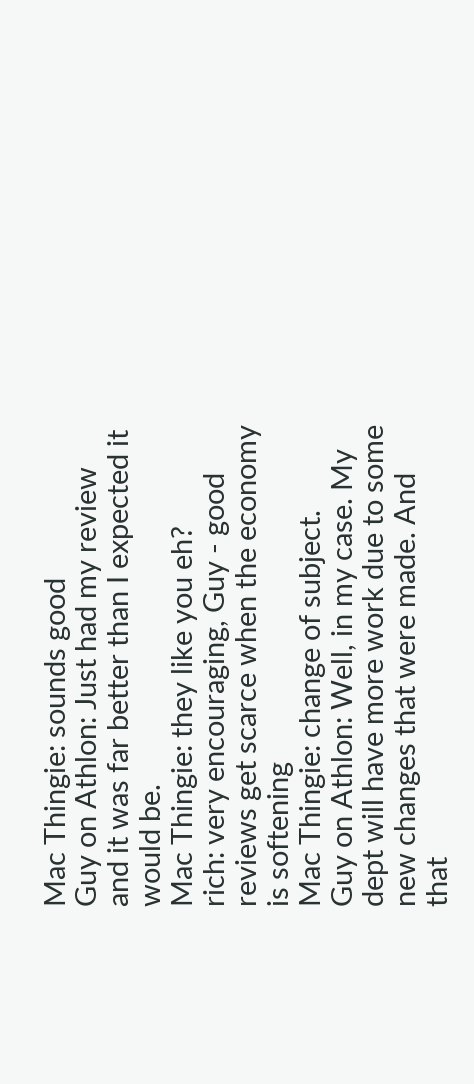Mac Thingie: sounds good
Guy on Athlon: Just had my review and it was far better than I expected it would be.
Mac Thingie: they like you eh?
rich: very encouraging, Guy - good reviews get scarce when the economy is softening
Mac Thingie: change of subject.
Guy on Athlon: Well, in my case. My dept will have more work due to some new changes that were made. And that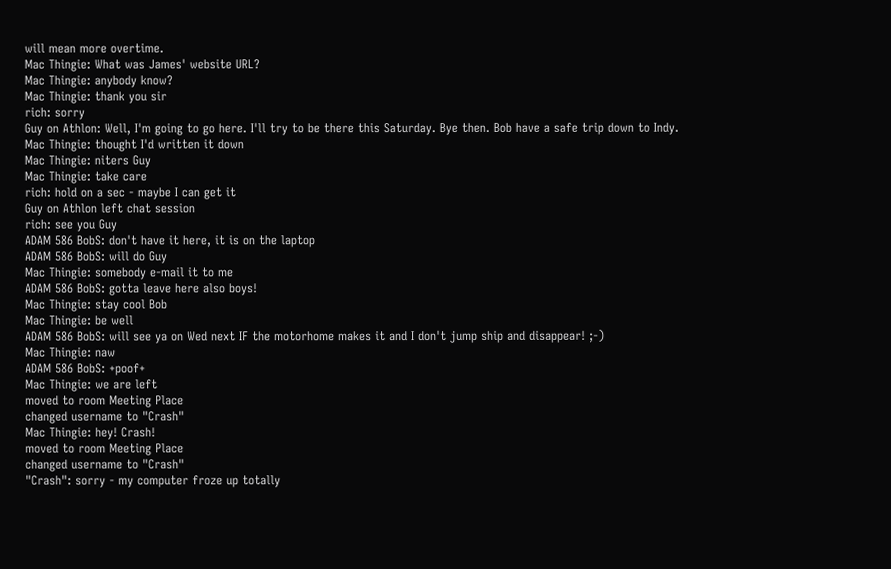will mean more overtime.
Mac Thingie: What was James' website URL?
Mac Thingie: anybody know?
Mac Thingie: thank you sir
rich: sorry
Guy on Athlon: Well, I'm going to go here. I'll try to be there this Saturday. Bye then. Bob have a safe trip down to Indy.
Mac Thingie: thought I'd written it down
Mac Thingie: niters Guy
Mac Thingie: take care
rich: hold on a sec - maybe I can get it
Guy on Athlon left chat session
rich: see you Guy
ADAM 586 BobS: don't have it here, it is on the laptop
ADAM 586 BobS: will do Guy
Mac Thingie: somebody e-mail it to me
ADAM 586 BobS: gotta leave here also boys!
Mac Thingie: stay cool Bob
Mac Thingie: be well
ADAM 586 BobS: will see ya on Wed next IF the motorhome makes it and I don't jump ship and disappear! ;-)
Mac Thingie: naw
ADAM 586 BobS: +poof+
Mac Thingie: we are left
moved to room Meeting Place
changed username to "Crash"
Mac Thingie: hey! Crash!
moved to room Meeting Place
changed username to "Crash"
"Crash": sorry - my computer froze up totally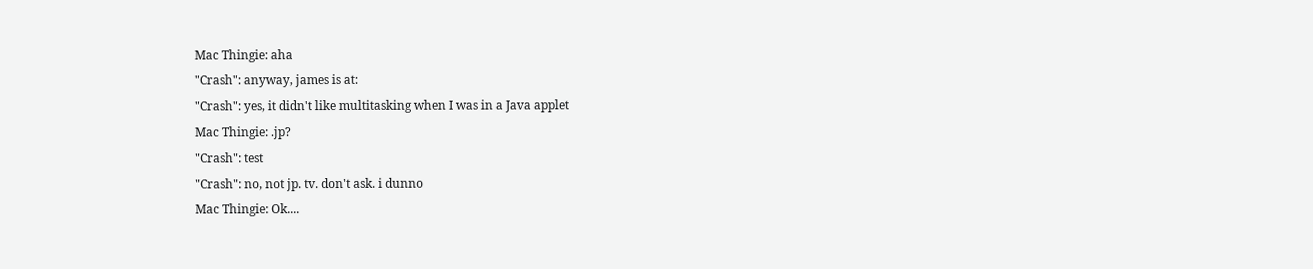Mac Thingie: aha
"Crash": anyway, james is at:
"Crash": yes, it didn't like multitasking when I was in a Java applet
Mac Thingie: .jp?
"Crash": test
"Crash": no, not jp. tv. don't ask. i dunno
Mac Thingie: Ok....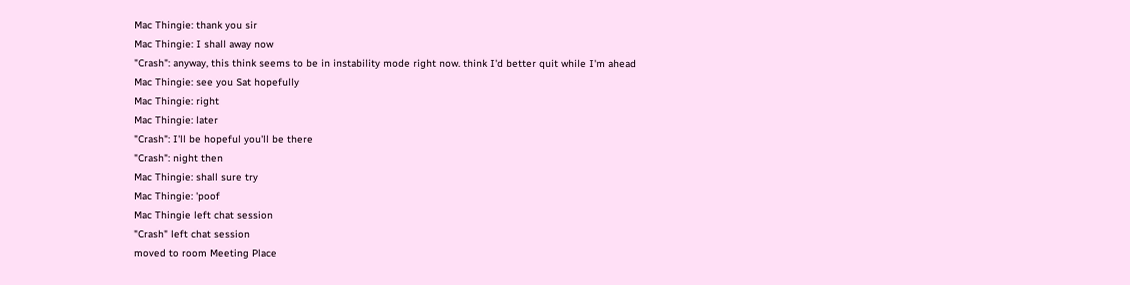Mac Thingie: thank you sir
Mac Thingie: I shall away now
"Crash": anyway, this think seems to be in instability mode right now. think I'd better quit while I'm ahead
Mac Thingie: see you Sat hopefully
Mac Thingie: right
Mac Thingie: later
"Crash": I'll be hopeful you'll be there
"Crash": night then
Mac Thingie: shall sure try
Mac Thingie: 'poof
Mac Thingie left chat session
"Crash" left chat session
moved to room Meeting Place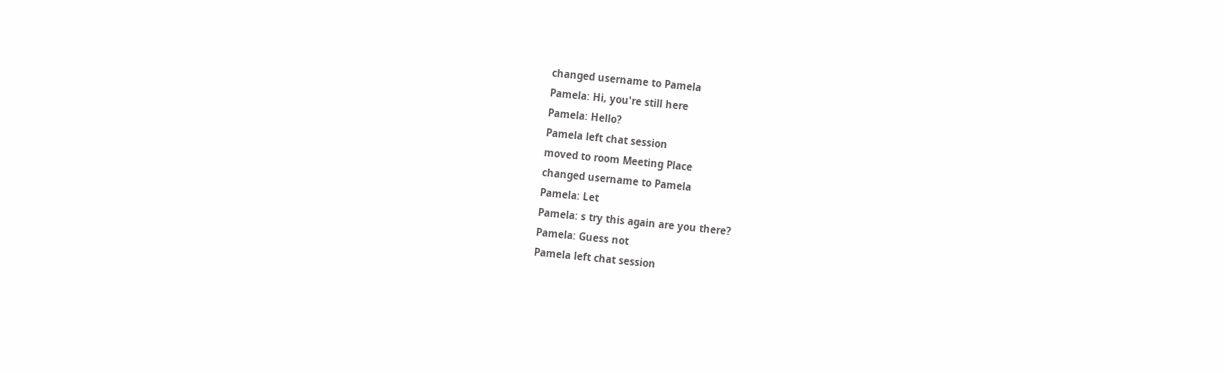changed username to Pamela
Pamela: Hi, you're still here
Pamela: Hello?
Pamela left chat session
moved to room Meeting Place
changed username to Pamela
Pamela: Let
Pamela: s try this again are you there?
Pamela: Guess not
Pamela left chat session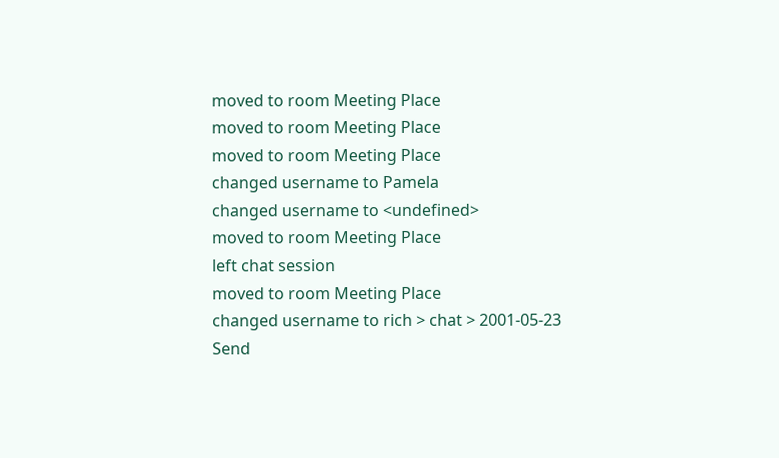moved to room Meeting Place
moved to room Meeting Place
moved to room Meeting Place
changed username to Pamela
changed username to <undefined>
moved to room Meeting Place
left chat session
moved to room Meeting Place
changed username to rich > chat > 2001-05-23
Send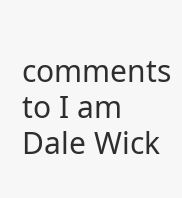comments to I am Dale Wick